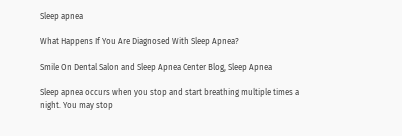Sleep apnea

What Happens If You Are Diagnosed With Sleep Apnea?

Smile On Dental Salon and Sleep Apnea Center Blog, Sleep Apnea

Sleep apnea occurs when you stop and start breathing multiple times a night. You may stop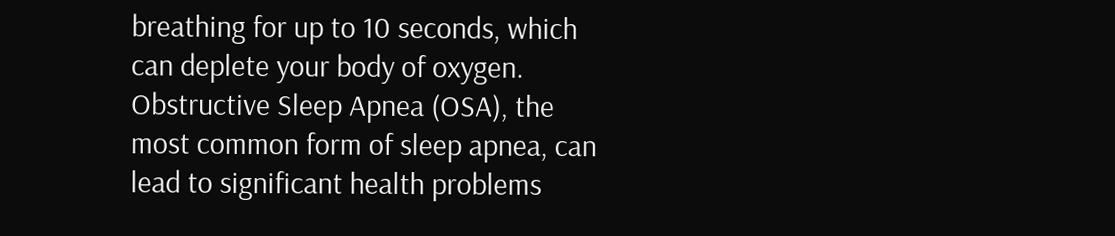breathing for up to 10 seconds, which can deplete your body of oxygen. Obstructive Sleep Apnea (OSA), the most common form of sleep apnea, can lead to significant health problems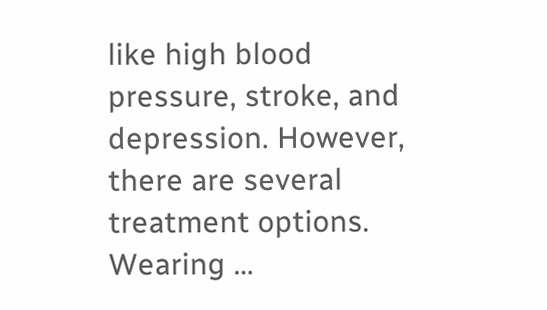like high blood pressure, stroke, and depression. However, there are several treatment options. Wearing …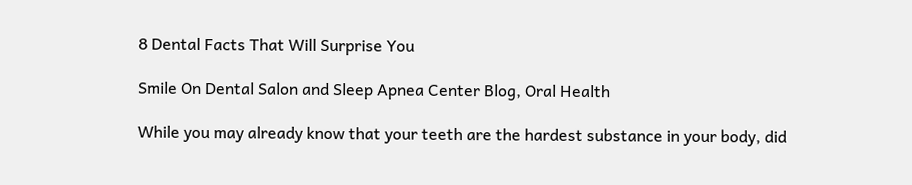8 Dental Facts That Will Surprise You

Smile On Dental Salon and Sleep Apnea Center Blog, Oral Health

While you may already know that your teeth are the hardest substance in your body, did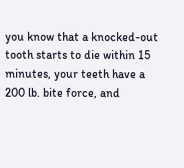you know that a knocked-out tooth starts to die within 15 minutes, your teeth have a 200 lb. bite force, and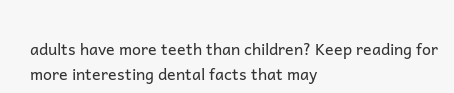adults have more teeth than children? Keep reading for more interesting dental facts that may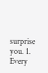surprise you. 1. Every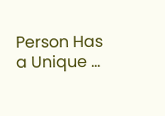Person Has a Unique …